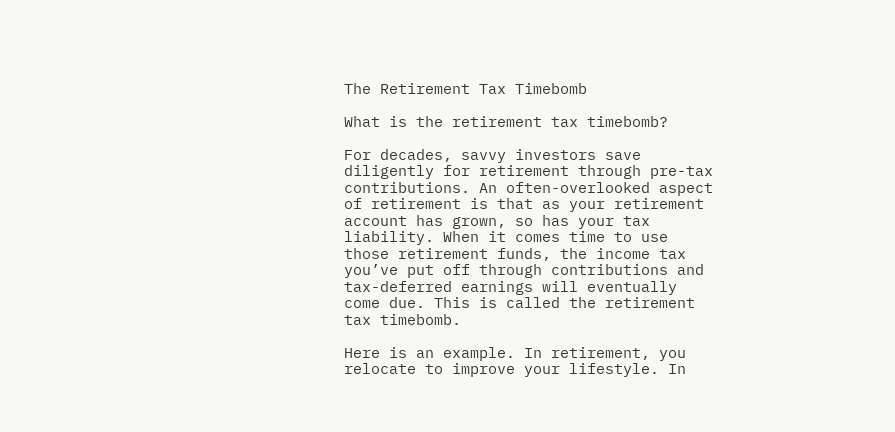The Retirement Tax Timebomb

What is the retirement tax timebomb?

For decades, savvy investors save diligently for retirement through pre-tax contributions. An often-overlooked aspect of retirement is that as your retirement account has grown, so has your tax liability. When it comes time to use those retirement funds, the income tax you’ve put off through contributions and tax-deferred earnings will eventually come due. This is called the retirement tax timebomb.

Here is an example. In retirement, you relocate to improve your lifestyle. In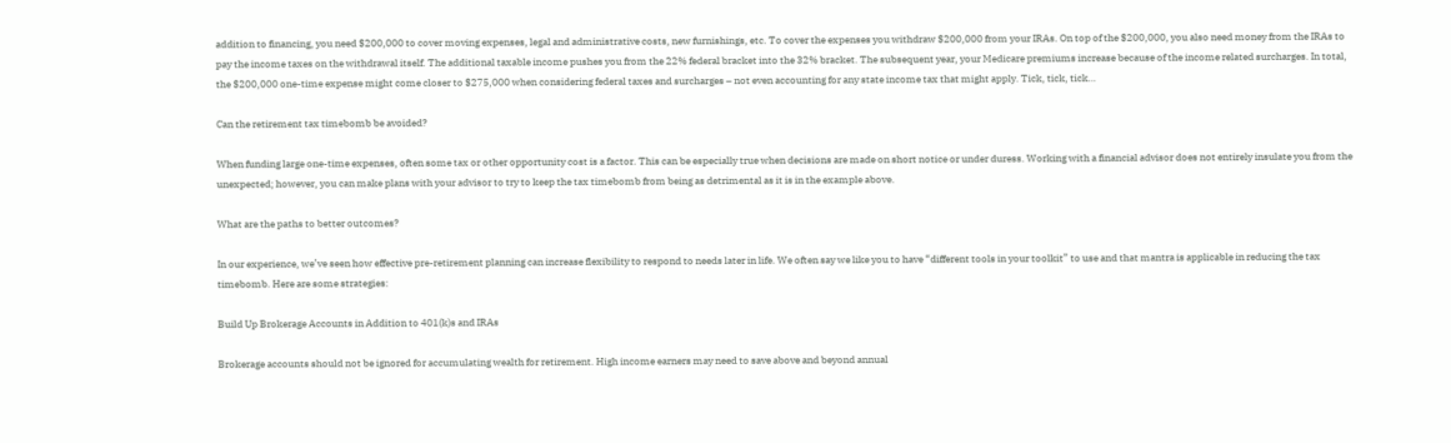addition to financing, you need $200,000 to cover moving expenses, legal and administrative costs, new furnishings, etc. To cover the expenses you withdraw $200,000 from your IRAs. On top of the $200,000, you also need money from the IRAs to pay the income taxes on the withdrawal itself. The additional taxable income pushes you from the 22% federal bracket into the 32% bracket. The subsequent year, your Medicare premiums increase because of the income related surcharges. In total, the $200,000 one-time expense might come closer to $275,000 when considering federal taxes and surcharges – not even accounting for any state income tax that might apply. Tick, tick, tick…

Can the retirement tax timebomb be avoided?

When funding large one-time expenses, often some tax or other opportunity cost is a factor. This can be especially true when decisions are made on short notice or under duress. Working with a financial advisor does not entirely insulate you from the unexpected; however, you can make plans with your advisor to try to keep the tax timebomb from being as detrimental as it is in the example above.

What are the paths to better outcomes?

In our experience, we’ve seen how effective pre-retirement planning can increase flexibility to respond to needs later in life. We often say we like you to have “different tools in your toolkit” to use and that mantra is applicable in reducing the tax timebomb. Here are some strategies:

Build Up Brokerage Accounts in Addition to 401(k)s and IRAs

Brokerage accounts should not be ignored for accumulating wealth for retirement. High income earners may need to save above and beyond annual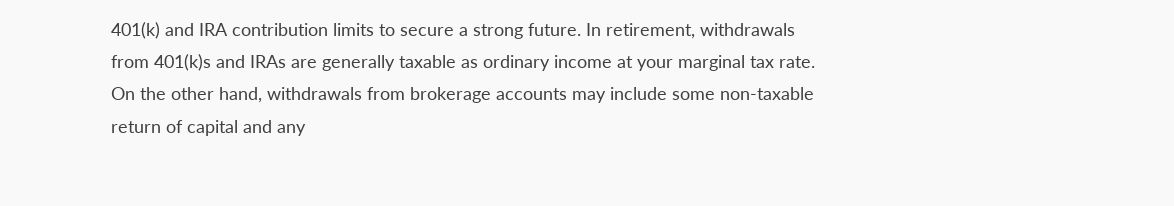401(k) and IRA contribution limits to secure a strong future. In retirement, withdrawals from 401(k)s and IRAs are generally taxable as ordinary income at your marginal tax rate. On the other hand, withdrawals from brokerage accounts may include some non-taxable return of capital and any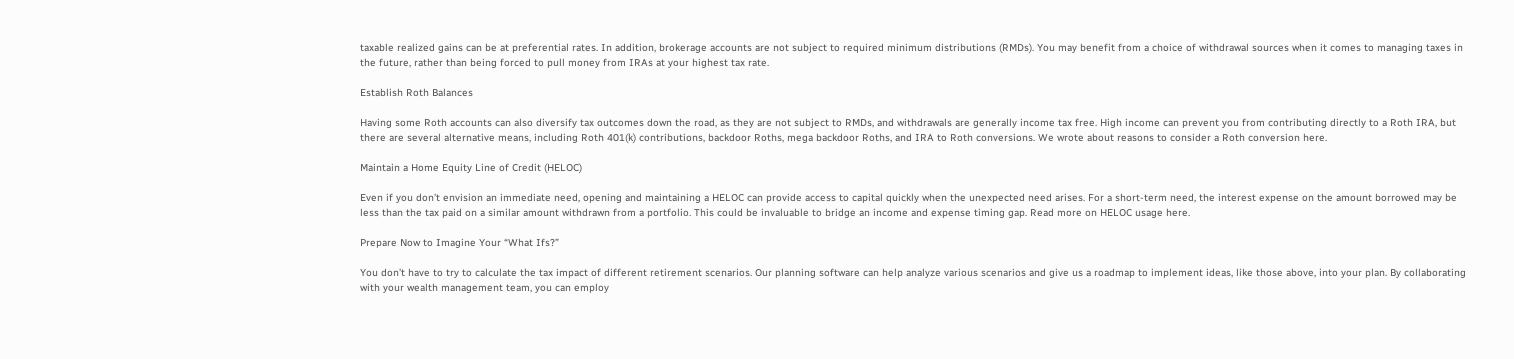taxable realized gains can be at preferential rates. In addition, brokerage accounts are not subject to required minimum distributions (RMDs). You may benefit from a choice of withdrawal sources when it comes to managing taxes in the future, rather than being forced to pull money from IRAs at your highest tax rate.

Establish Roth Balances

Having some Roth accounts can also diversify tax outcomes down the road, as they are not subject to RMDs, and withdrawals are generally income tax free. High income can prevent you from contributing directly to a Roth IRA, but there are several alternative means, including Roth 401(k) contributions, backdoor Roths, mega backdoor Roths, and IRA to Roth conversions. We wrote about reasons to consider a Roth conversion here.

Maintain a Home Equity Line of Credit (HELOC)

Even if you don’t envision an immediate need, opening and maintaining a HELOC can provide access to capital quickly when the unexpected need arises. For a short-term need, the interest expense on the amount borrowed may be less than the tax paid on a similar amount withdrawn from a portfolio. This could be invaluable to bridge an income and expense timing gap. Read more on HELOC usage here.

Prepare Now to Imagine Your “What Ifs?”

You don’t have to try to calculate the tax impact of different retirement scenarios. Our planning software can help analyze various scenarios and give us a roadmap to implement ideas, like those above, into your plan. By collaborating with your wealth management team, you can employ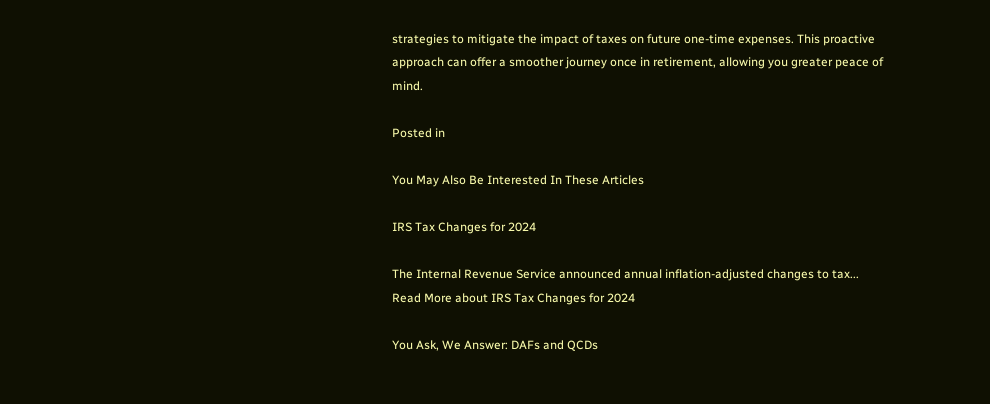strategies to mitigate the impact of taxes on future one-time expenses. This proactive approach can offer a smoother journey once in retirement, allowing you greater peace of mind.

Posted in

You May Also Be Interested In These Articles

IRS Tax Changes for 2024

The Internal Revenue Service announced annual inflation-adjusted changes to tax...
Read More about IRS Tax Changes for 2024

You Ask, We Answer: DAFs and QCDs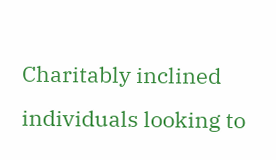Charitably inclined individuals looking to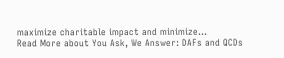maximize charitable impact and minimize...
Read More about You Ask, We Answer: DAFs and QCDs